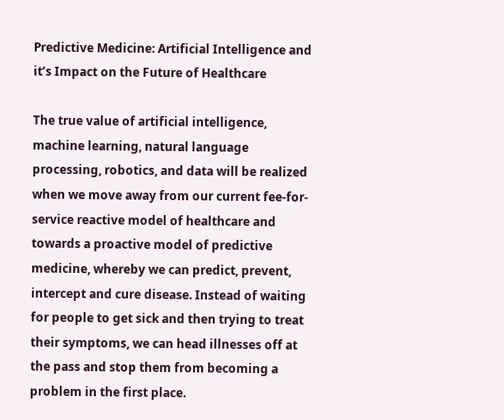Predictive Medicine: Artificial Intelligence and it’s Impact on the Future of Healthcare

The true value of artificial intelligence, machine learning, natural language processing, robotics, and data will be realized when we move away from our current fee-for-service reactive model of healthcare and towards a proactive model of predictive medicine, whereby we can predict, prevent, intercept and cure disease. Instead of waiting for people to get sick and then trying to treat their symptoms, we can head illnesses off at the pass and stop them from becoming a problem in the first place.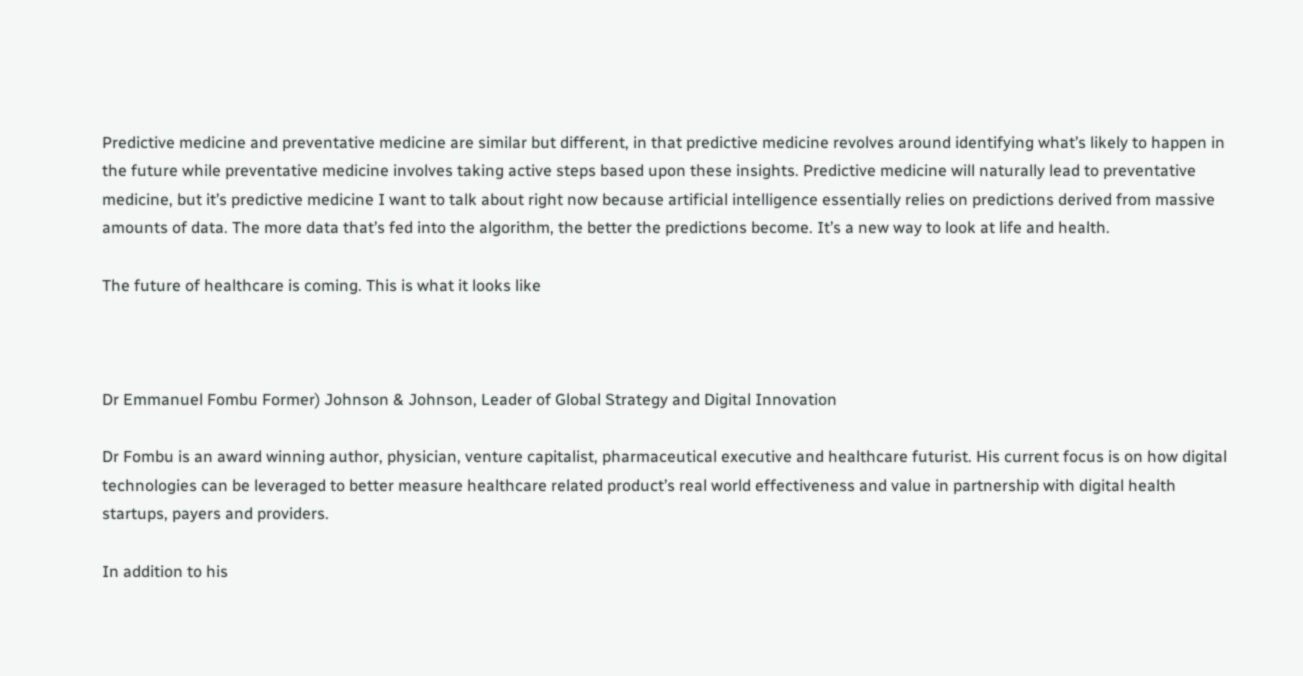Predictive medicine and preventative medicine are similar but different, in that predictive medicine revolves around identifying what’s likely to happen in the future while preventative medicine involves taking active steps based upon these insights. Predictive medicine will naturally lead to preventative medicine, but it’s predictive medicine I want to talk about right now because artificial intelligence essentially relies on predictions derived from massive amounts of data. The more data that’s fed into the algorithm, the better the predictions become. It’s a new way to look at life and health.

The future of healthcare is coming. This is what it looks like



Dr Emmanuel Fombu Former) Johnson & Johnson, Leader of Global Strategy and Digital Innovation

Dr Fombu is an award winning author, physician, venture capitalist, pharmaceutical executive and healthcare futurist. His current focus is on how digital technologies can be leveraged to better measure healthcare related product’s real world effectiveness and value in partnership with digital health startups, payers and providers.

In addition to his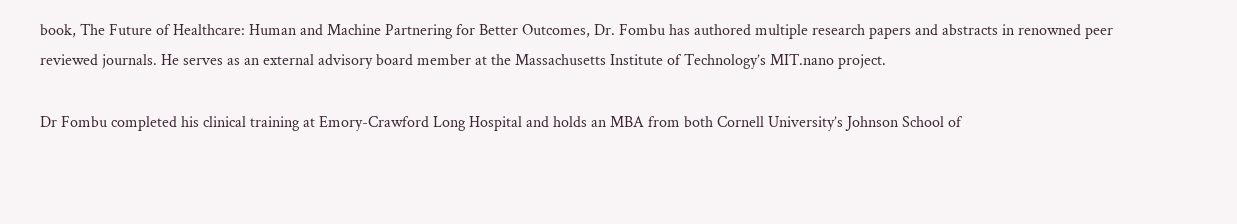book, The Future of Healthcare: Human and Machine Partnering for Better Outcomes, Dr. Fombu has authored multiple research papers and abstracts in renowned peer reviewed journals. He serves as an external advisory board member at the Massachusetts Institute of Technology’s MIT.nano project.

Dr Fombu completed his clinical training at Emory-Crawford Long Hospital and holds an MBA from both Cornell University’s Johnson School of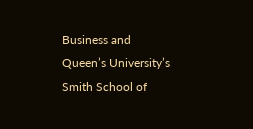Business and Queen’s University’s Smith School of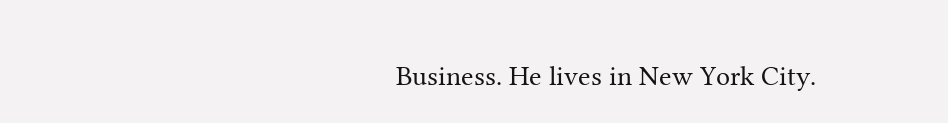Business. He lives in New York City.